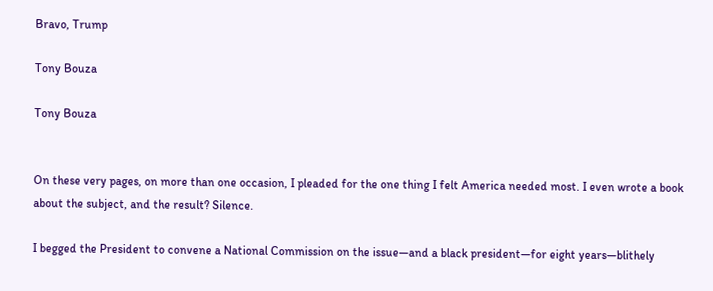Bravo, Trump

Tony Bouza

Tony Bouza


On these very pages, on more than one occasion, I pleaded for the one thing I felt America needed most. I even wrote a book about the subject, and the result? Silence.

I begged the President to convene a National Commission on the issue—and a black president—for eight years—blithely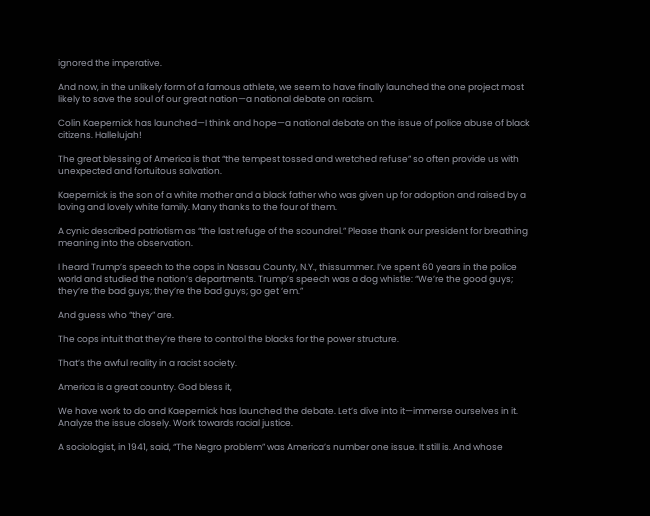ignored the imperative.

And now, in the unlikely form of a famous athlete, we seem to have finally launched the one project most likely to save the soul of our great nation—a national debate on racism.

Colin Kaepernick has launched—I think and hope—a national debate on the issue of police abuse of black citizens. Hallelujah!

The great blessing of America is that “the tempest tossed and wretched refuse” so often provide us with unexpected and fortuitous salvation.

Kaepernick is the son of a white mother and a black father who was given up for adoption and raised by a loving and lovely white family. Many thanks to the four of them.

A cynic described patriotism as “the last refuge of the scoundrel.” Please thank our president for breathing meaning into the observation.

I heard Trump’s speech to the cops in Nassau County, N.Y., thissummer. I’ve spent 60 years in the police world and studied the nation’s departments. Trump’s speech was a dog whistle: “We’re the good guys; they’re the bad guys; they’re the bad guys; go get ‘em.”

And guess who “they” are.

The cops intuit that they’re there to control the blacks for the power structure.

That’s the awful reality in a racist society.

America is a great country. God bless it,

We have work to do and Kaepernick has launched the debate. Let’s dive into it—immerse ourselves in it. Analyze the issue closely. Work towards racial justice.

A sociologist, in 1941, said, “The Negro problem” was America’s number one issue. It still is. And whose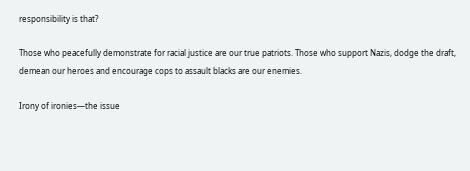responsibility is that?

Those who peacefully demonstrate for racial justice are our true patriots. Those who support Nazis, dodge the draft, demean our heroes and encourage cops to assault blacks are our enemies.

Irony of ironies—the issue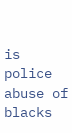is police abuse of blacks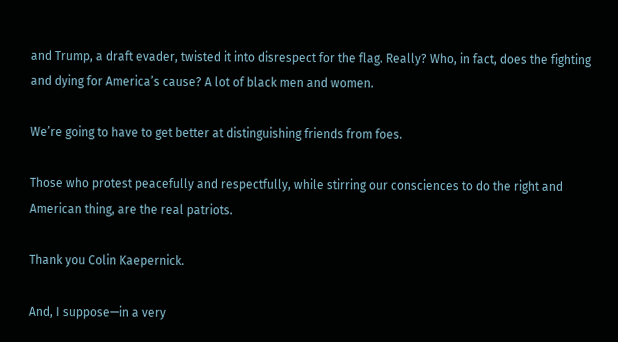and Trump, a draft evader, twisted it into disrespect for the flag. Really? Who, in fact, does the fighting and dying for America’s cause? A lot of black men and women.

We’re going to have to get better at distinguishing friends from foes.

Those who protest peacefully and respectfully, while stirring our consciences to do the right and American thing, are the real patriots.

Thank you Colin Kaepernick.

And, I suppose—in a very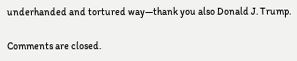underhanded and tortured way—thank you also Donald J. Trump.

Comments are closed.